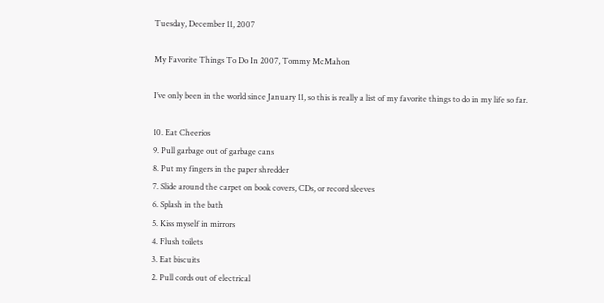Tuesday, December 11, 2007

My Favorite Things To Do In 2007, Tommy McMahon

I’ve only been in the world since January 11, so this is really a list of my favorite things to do in my life so far.

10. Eat Cheerios
9. Pull garbage out of garbage cans
8. Put my fingers in the paper shredder
7. Slide around the carpet on book covers, CDs, or record sleeves
6. Splash in the bath
5. Kiss myself in mirrors
4. Flush toilets
3. Eat biscuits
2. Pull cords out of electrical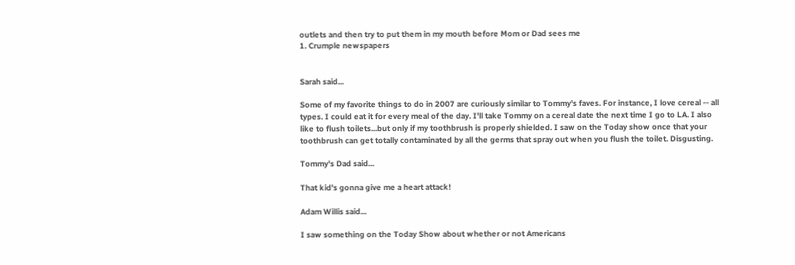outlets and then try to put them in my mouth before Mom or Dad sees me
1. Crumple newspapers


Sarah said...

Some of my favorite things to do in 2007 are curiously similar to Tommy's faves. For instance, I love cereal -- all types. I could eat it for every meal of the day. I'll take Tommy on a cereal date the next time I go to LA. I also like to flush toilets...but only if my toothbrush is properly shielded. I saw on the Today show once that your toothbrush can get totally contaminated by all the germs that spray out when you flush the toilet. Disgusting.

Tommy's Dad said...

That kid's gonna give me a heart attack!

Adam Willis said...

I saw something on the Today Show about whether or not Americans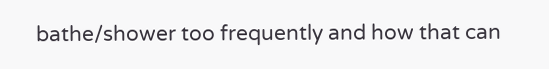bathe/shower too frequently and how that can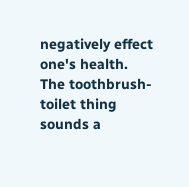negatively effect one's health. The toothbrush-toilet thing sounds a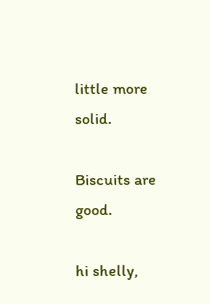little more solid.

Biscuits are good.

hi shelly,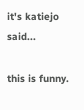it's katiejo said...

this is funny.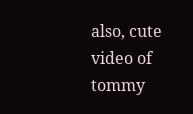also, cute video of tommy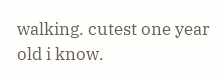walking. cutest one year old i know.